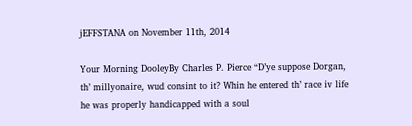jEFFSTANA on November 11th, 2014

Your Morning DooleyBy Charles P. Pierce “D’ye suppose Dorgan, th’ millyonaire, wud consint to it? Whin he entered th’ race iv life he was properly handicapped with a soul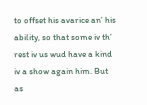to offset his avarice an’ his ability, so that some iv th’ rest iv us wud have a kind iv a show again him. But as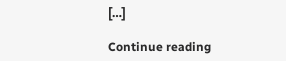[…]

Continue reading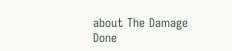about The Damage Done